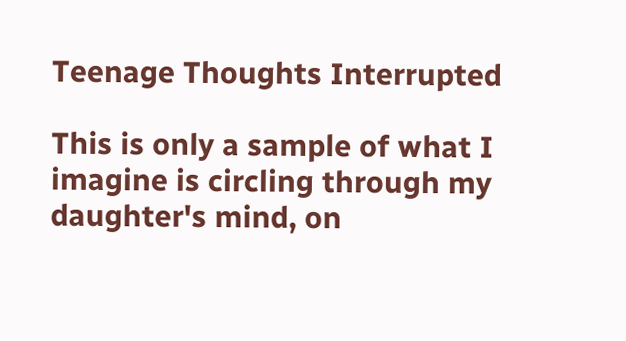Teenage Thoughts Interrupted

This is only a sample of what I imagine is circling through my daughter's mind, on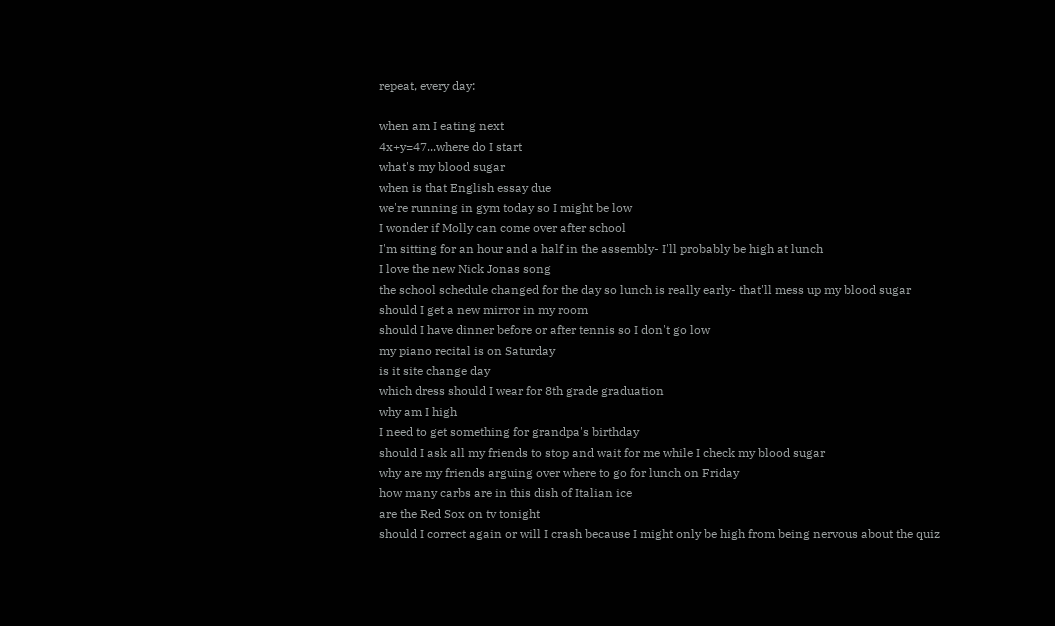repeat, every day:

when am I eating next
4x+y=47...where do I start
what's my blood sugar
when is that English essay due
we're running in gym today so I might be low
I wonder if Molly can come over after school
I'm sitting for an hour and a half in the assembly- I'll probably be high at lunch
I love the new Nick Jonas song
the school schedule changed for the day so lunch is really early- that'll mess up my blood sugar
should I get a new mirror in my room
should I have dinner before or after tennis so I don't go low
my piano recital is on Saturday
is it site change day
which dress should I wear for 8th grade graduation
why am I high
I need to get something for grandpa's birthday
should I ask all my friends to stop and wait for me while I check my blood sugar
why are my friends arguing over where to go for lunch on Friday
how many carbs are in this dish of Italian ice
are the Red Sox on tv tonight
should I correct again or will I crash because I might only be high from being nervous about the quiz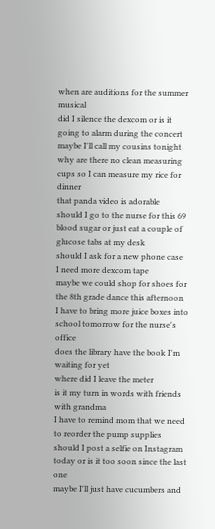when are auditions for the summer musical
did I silence the dexcom or is it going to alarm during the concert
maybe I'll call my cousins tonight
why are there no clean measuring cups so I can measure my rice for dinner
that panda video is adorable
should I go to the nurse for this 69 blood sugar or just eat a couple of glucose tabs at my desk
should I ask for a new phone case
I need more dexcom tape
maybe we could shop for shoes for the 8th grade dance this afternoon
I have to bring more juice boxes into school tomorrow for the nurse's office
does the library have the book I'm waiting for yet
where did I leave the meter
is it my turn in words with friends with grandma
I have to remind mom that we need to reorder the pump supplies
should I post a selfie on Instagram today or is it too soon since the last one
maybe I'll just have cucumbers and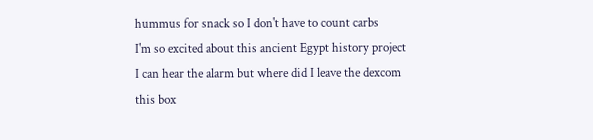hummus for snack so I don't have to count carbs
I'm so excited about this ancient Egypt history project
I can hear the alarm but where did I leave the dexcom
this box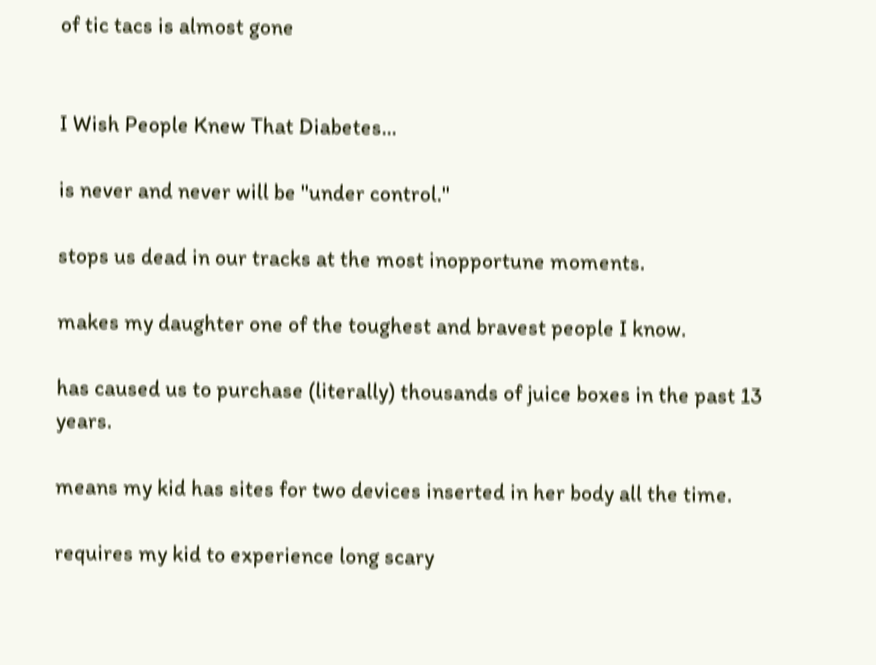of tic tacs is almost gone


I Wish People Knew That Diabetes...

is never and never will be "under control."

stops us dead in our tracks at the most inopportune moments.

makes my daughter one of the toughest and bravest people I know.

has caused us to purchase (literally) thousands of juice boxes in the past 13 years.

means my kid has sites for two devices inserted in her body all the time.

requires my kid to experience long scary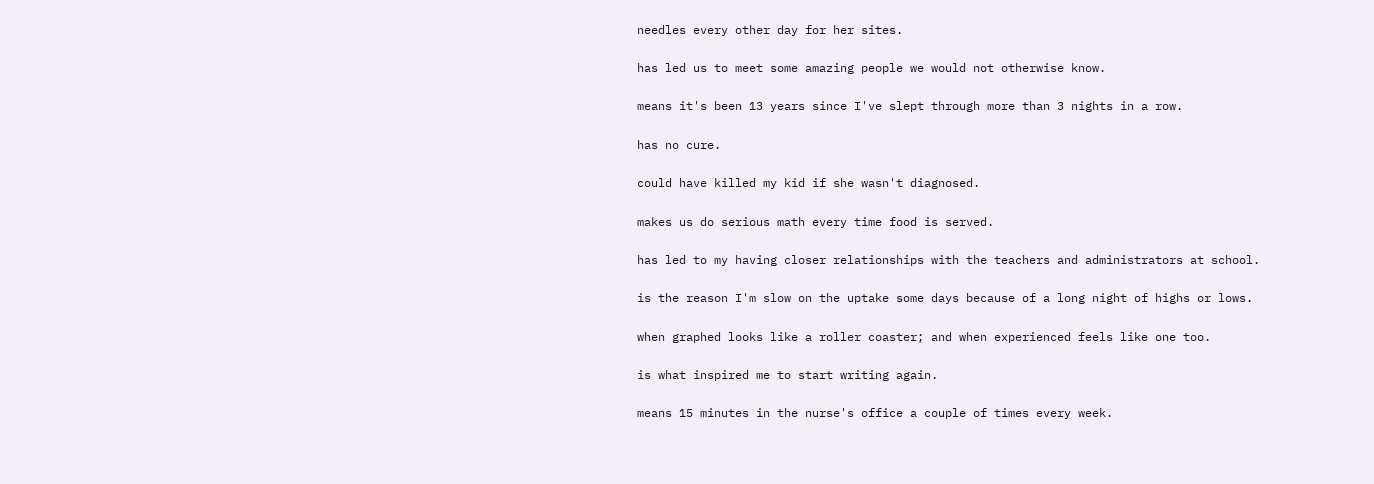needles every other day for her sites.

has led us to meet some amazing people we would not otherwise know.

means it's been 13 years since I've slept through more than 3 nights in a row.

has no cure.

could have killed my kid if she wasn't diagnosed.

makes us do serious math every time food is served.

has led to my having closer relationships with the teachers and administrators at school.

is the reason I'm slow on the uptake some days because of a long night of highs or lows.

when graphed looks like a roller coaster; and when experienced feels like one too.

is what inspired me to start writing again.

means 15 minutes in the nurse's office a couple of times every week.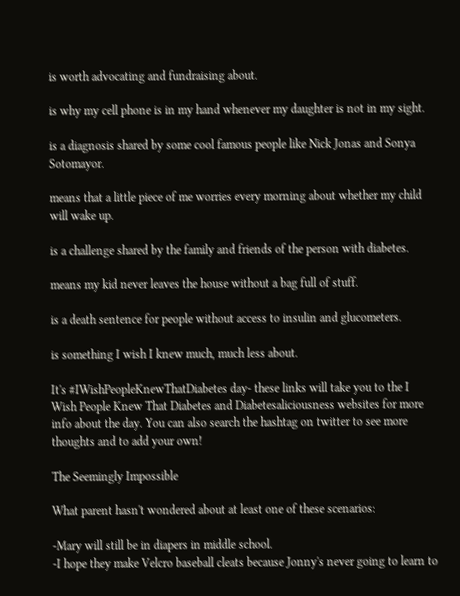is worth advocating and fundraising about.

is why my cell phone is in my hand whenever my daughter is not in my sight.

is a diagnosis shared by some cool famous people like Nick Jonas and Sonya Sotomayor.

means that a little piece of me worries every morning about whether my child will wake up.

is a challenge shared by the family and friends of the person with diabetes.

means my kid never leaves the house without a bag full of stuff.

is a death sentence for people without access to insulin and glucometers.

is something I wish I knew much, much less about.

It's #IWishPeopleKnewThatDiabetes day- these links will take you to the I Wish People Knew That Diabetes and Diabetesaliciousness websites for more info about the day. You can also search the hashtag on twitter to see more thoughts and to add your own!

The Seemingly Impossible

What parent hasn't wondered about at least one of these scenarios:

-Mary will still be in diapers in middle school.
-I hope they make Velcro baseball cleats because Jonny's never going to learn to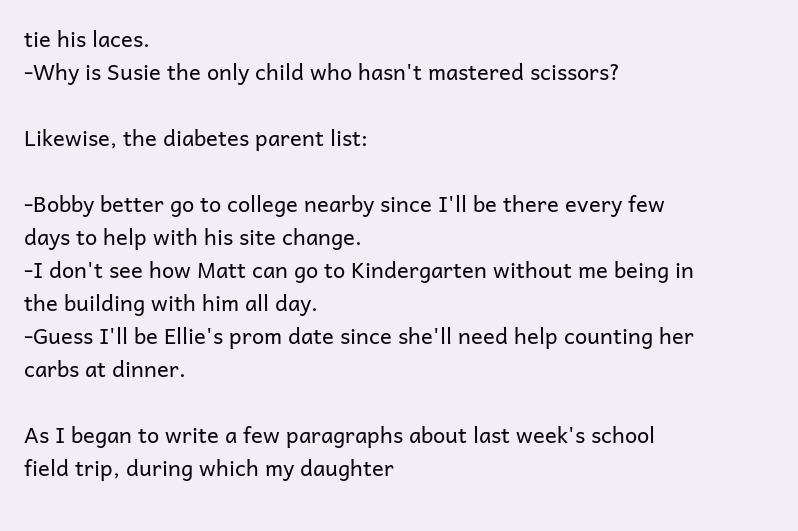tie his laces.
-Why is Susie the only child who hasn't mastered scissors?

Likewise, the diabetes parent list:

-Bobby better go to college nearby since I'll be there every few days to help with his site change.
-I don't see how Matt can go to Kindergarten without me being in the building with him all day.
-Guess I'll be Ellie's prom date since she'll need help counting her carbs at dinner.

As I began to write a few paragraphs about last week's school field trip, during which my daughter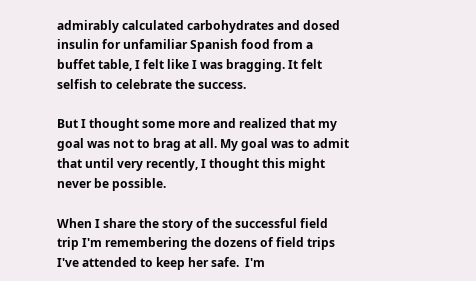admirably calculated carbohydrates and dosed insulin for unfamiliar Spanish food from a buffet table, I felt like I was bragging. It felt selfish to celebrate the success.

But I thought some more and realized that my goal was not to brag at all. My goal was to admit that until very recently, I thought this might never be possible.

When I share the story of the successful field trip I'm remembering the dozens of field trips I've attended to keep her safe.  I'm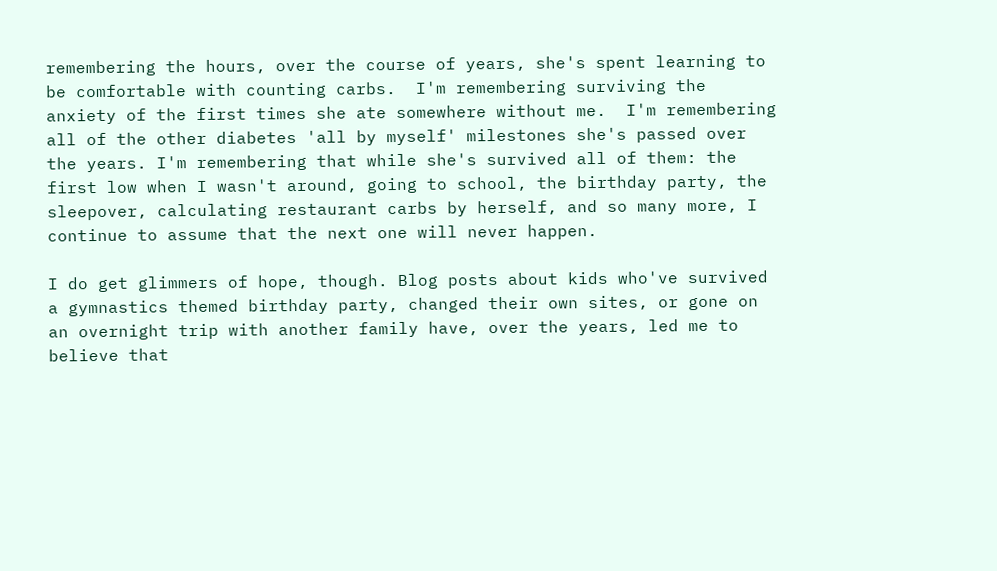remembering the hours, over the course of years, she's spent learning to be comfortable with counting carbs.  I'm remembering surviving the anxiety of the first times she ate somewhere without me.  I'm remembering all of the other diabetes 'all by myself' milestones she's passed over the years. I'm remembering that while she's survived all of them: the first low when I wasn't around, going to school, the birthday party, the sleepover, calculating restaurant carbs by herself, and so many more, I continue to assume that the next one will never happen.

I do get glimmers of hope, though. Blog posts about kids who've survived a gymnastics themed birthday party, changed their own sites, or gone on an overnight trip with another family have, over the years, led me to believe that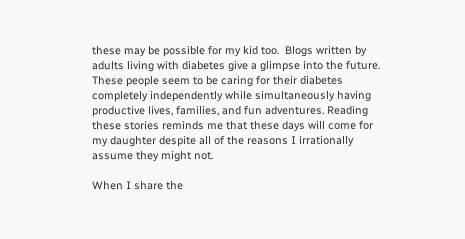these may be possible for my kid too.  Blogs written by adults living with diabetes give a glimpse into the future.  These people seem to be caring for their diabetes completely independently while simultaneously having productive lives, families, and fun adventures. Reading these stories reminds me that these days will come for my daughter despite all of the reasons I irrationally assume they might not.

When I share the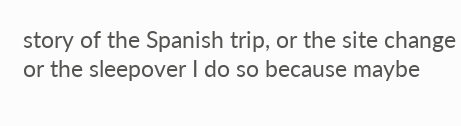story of the Spanish trip, or the site change or the sleepover I do so because maybe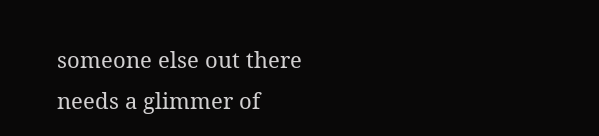someone else out there needs a glimmer of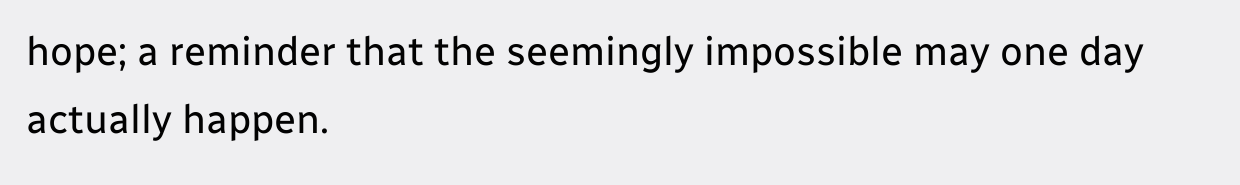hope; a reminder that the seemingly impossible may one day actually happen.